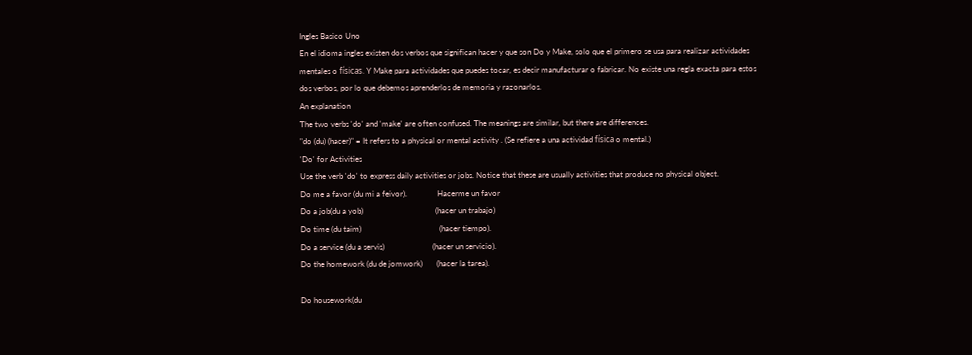Ingles Basico Uno
En el idioma ingles existen dos verbos que significan hacer y que son Do y Make, solo que el primero se usa para realizar actividades mentales o físicas. Y Make para actividades que puedes tocar, es decir manufacturar o fabricar. No existe una regla exacta para estos dos verbos, por lo que debemos aprenderlos de memoria y razonarlos.
An explanation
The two verbs 'do' and 'make' are often confused. The meanings are similar, but there are differences.
"do (du) (hacer)" = It refers to a physical or mental activity . (Se refiere a una actividad física o mental.)
'Do' for Activities
Use the verb 'do' to express daily activities or jobs. Notice that these are usually activities that produce no physical object.
Do me a favor (du mi a feivor).               Hacerme un favor
Do a job(du a yob)                                    (hacer un trabajo)
Do time (du taim)                                       (hacer tiempo).
Do a service (du a servis)                        (hacer un servicio).
Do the homework (du de jomwork)       (hacer la tarea).

Do housework(du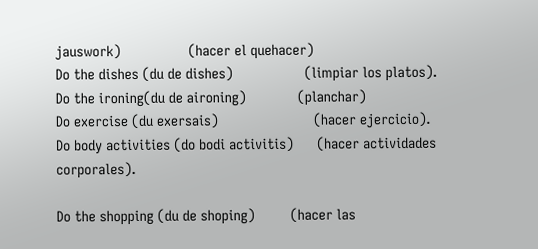jauswork)                 (hacer el quehacer)
Do the dishes (du de dishes)                  (limpiar los platos).
Do the ironing(du de aironing)             (planchar)
Do exercise (du exersais)                        (hacer ejercicio).
Do body activities (do bodi activitis)      (hacer actividades corporales).

Do the shopping (du de shoping)         (hacer las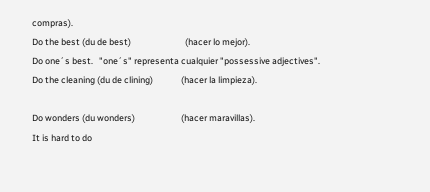compras).
Do the best (du de best)                           (hacer lo mejor).
Do one´s best.   "one´s" representa cualquier "possessive adjectives".
Do the cleaning (du de clining)              (hacer la limpieza).

Do wonders (du wonders)                       (hacer maravillas).
It is hard to do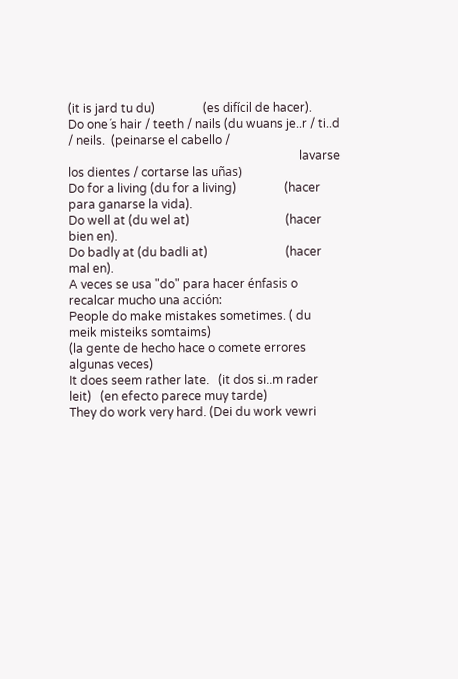(it is jard tu du)                (es difícil de hacer).
Do one´s hair / teeth / nails (du wuans je..r / ti..d / neils.  (peinarse el cabello /
                                                                             lavarse los dientes / cortarse las uñas)
Do for a living (du for a living)                (hacer para ganarse la vida).
Do well at (du wel at)                                (hacer bien en).
Do badly at (du badli at)                          (hacer mal en).
A veces se usa "do" para hacer énfasis o recalcar mucho una acción:
People do make mistakes sometimes. ( du meik misteiks somtaims)
(la gente de hecho hace o comete errores algunas veces)
It does seem rather late.   (it dos si..m rader leit)   (en efecto parece muy tarde)
They do work very hard. (Dei du work vewri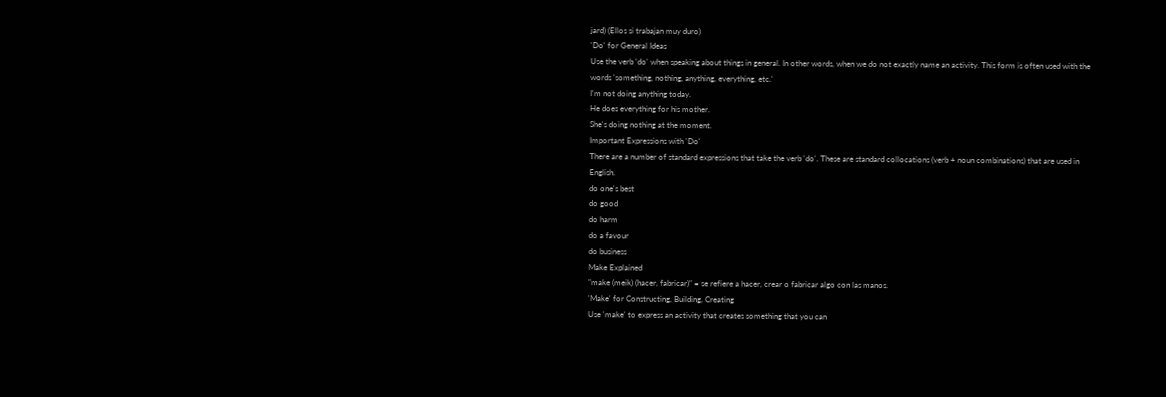jard) (Ellos si trabajan muy duro)
'Do' for General Ideas
Use the verb 'do' when speaking about things in general. In other words, when we do not exactly name an activity. This form is often used with the words 'something, nothing, anything, everything, etc.'
I'm not doing anything today.
He does everything for his mother.
She's doing nothing at the moment.
Important Expressions with 'Do'
There are a number of standard expressions that take the verb 'do'. These are standard collocations (verb + noun combinations) that are used in English.
do one's best
do good
do harm
do a favour
do business
Make Explained
"make (meik) (hacer, fabricar)" = se refiere a hacer, crear o fabricar algo con las manos.
'Make' for Constructing, Building, Creating
Use 'make' to express an activity that creates something that you can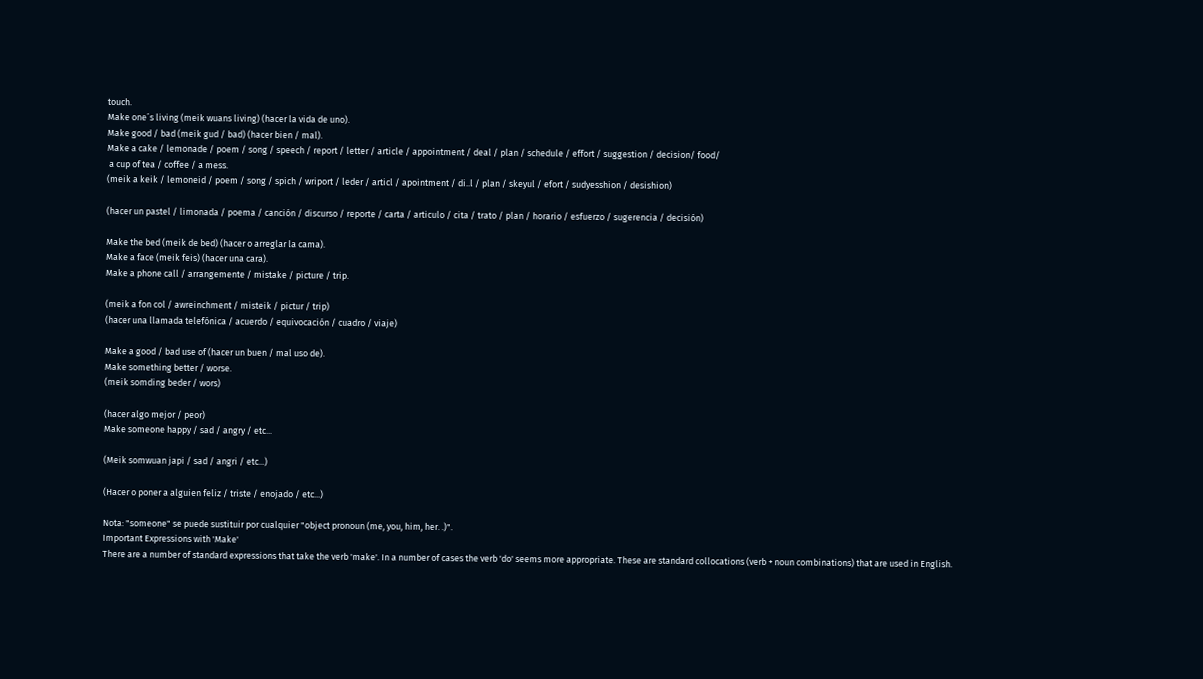touch.
Make one´s living (meik wuans living) (hacer la vida de uno).
Make good / bad (meik gud / bad) (hacer bien / mal).
Make a cake / lemonade / poem / song / speech / report / letter / article / appointment / deal / plan / schedule / effort / suggestion / decision/ food/
 a cup of tea / coffee / a mess.
(meik a keik / lemoneid / poem / song / spich / wriport / leder / articl / apointment / di..l / plan / skeyul / efort / sudyesshion / desishion)

(hacer un pastel / limonada / poema / canción / discurso / reporte / carta / articulo / cita / trato / plan / horario / esfuerzo / sugerencia / decisión)

Make the bed (meik de bed) (hacer o arreglar la cama).
Make a face (meik feis) (hacer una cara).
Make a phone call / arrangemente / mistake / picture / trip.

(meik a fon col / awreinchment / misteik / pictur / trip)
(hacer una llamada telefónica / acuerdo / equivocación / cuadro / viaje)

Make a good / bad use of (hacer un buen / mal uso de).
Make something better / worse.
(meik somding beder / wors)

(hacer algo mejor / peor)
Make someone happy / sad / angry / etc...

(Meik somwuan japi / sad / angri / etc...)

(Hacer o poner a alguien feliz / triste / enojado / etc...)

Nota: "someone" se puede sustituir por cualquier "object pronoun (me, you, him, her. .)".
Important Expressions with 'Make'
There are a number of standard expressions that take the verb 'make'. In a number of cases the verb 'do' seems more appropriate. These are standard collocations (verb + noun combinations) that are used in English.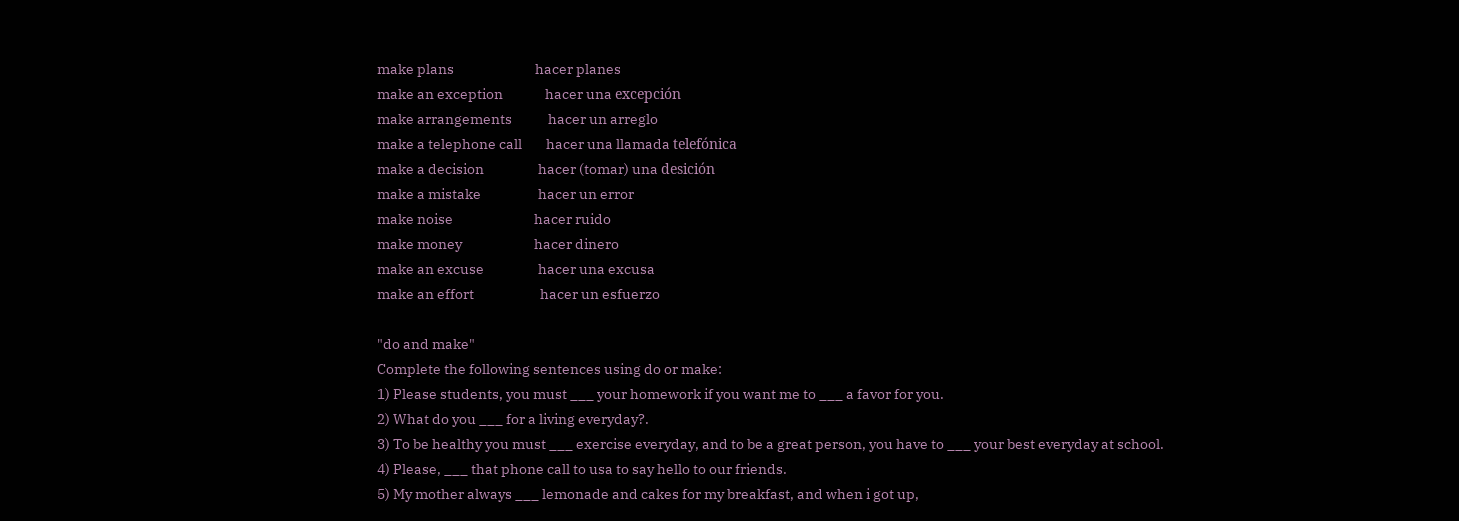make plans                           hacer planes
make an exception              hacer una excepción
make arrangements            hacer un arreglo
make a telephone call        hacer una llamada telefónica
make a decision                  hacer (tomar) una desición
make a mistake                   hacer un error
make noise                           hacer ruido
make money                        hacer dinero
make an excuse                  hacer una excusa
make an effort                      hacer un esfuerzo

"do and make"
Complete the following sentences using do or make:
1) Please students, you must ___ your homework if you want me to ___ a favor for you.
2) What do you ___ for a living everyday?.
3) To be healthy you must ___ exercise everyday, and to be a great person, you have to ___ your best everyday at school.
4) Please, ___ that phone call to usa to say hello to our friends.
5) My mother always ___ lemonade and cakes for my breakfast, and when i got up,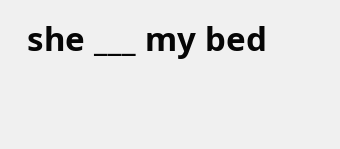she ___ my bed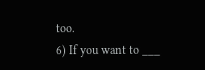too.
6) If you want to ___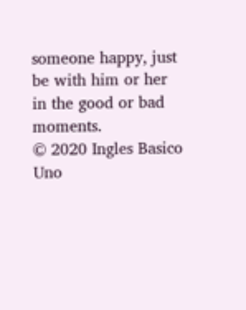someone happy, just be with him or her in the good or bad moments.
© 2020 Ingles Basico Uno